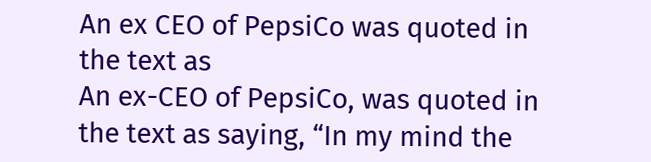An ex CEO of PepsiCo was quoted in the text as
An ex-CEO of PepsiCo, was quoted in the text as saying, “In my mind the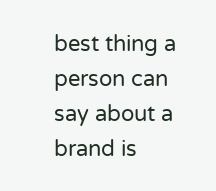best thing a person can say about a brand is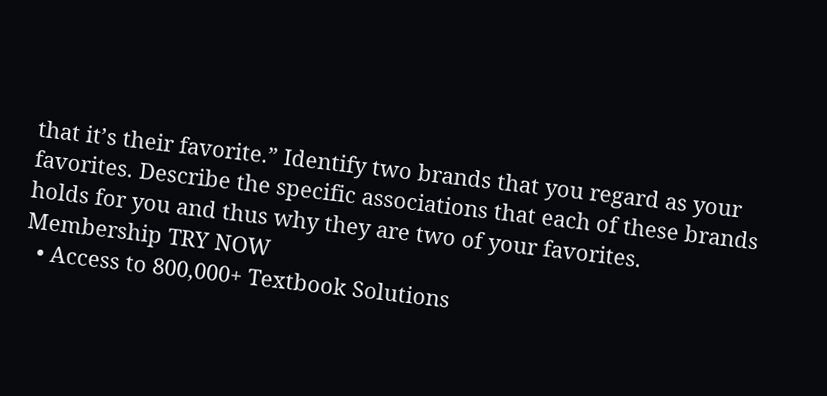that it’s their favorite.” Identify two brands that you regard as your favorites. Describe the specific associations that each of these brands holds for you and thus why they are two of your favorites.
Membership TRY NOW
  • Access to 800,000+ Textbook Solutions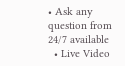• Ask any question from 24/7 available
  • Live Video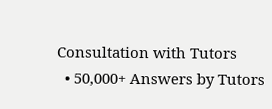Consultation with Tutors
  • 50,000+ Answers by Tutors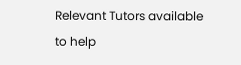Relevant Tutors available to help